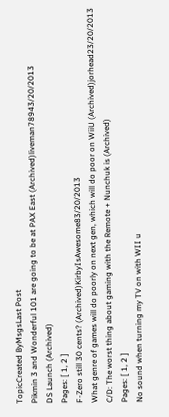TopicCreated ByMsgsLast Post
Pikmin 3 and Wonderful 101 are going to be at PAX East (Archived)liveman78943/20/2013
DS Launch (Archived)
Pages: [ 1, 2 ]
F-Zero still 30 cents? (Archived)KirbyIsAwesome83/20/2013
What genre of games will do poorly on next gen, which will do poor on WiiU (Archived)jorhead23/20/2013
C/D: The worst thing about gaming with the Remote + Nunchuk is (Archived)
Pages: [ 1, 2 ]
No sound when turning my TV on with WII u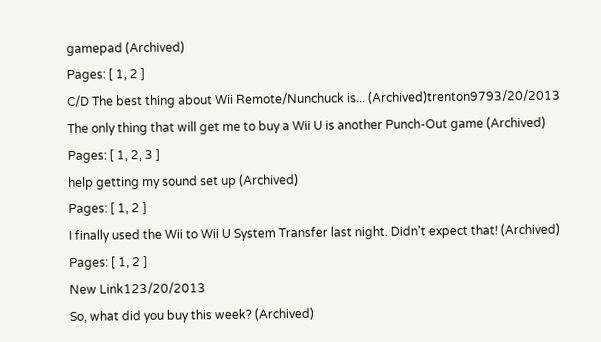gamepad (Archived)
Pages: [ 1, 2 ]
C/D The best thing about Wii Remote/Nunchuck is... (Archived)trenton9793/20/2013
The only thing that will get me to buy a Wii U is another Punch-Out game (Archived)
Pages: [ 1, 2, 3 ]
help getting my sound set up (Archived)
Pages: [ 1, 2 ]
I finally used the Wii to Wii U System Transfer last night. Didn't expect that! (Archived)
Pages: [ 1, 2 ]
New Link123/20/2013
So, what did you buy this week? (Archived)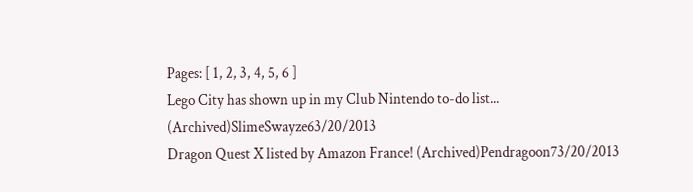Pages: [ 1, 2, 3, 4, 5, 6 ]
Lego City has shown up in my Club Nintendo to-do list... (Archived)SlimeSwayze63/20/2013
Dragon Quest X listed by Amazon France! (Archived)Pendragoon73/20/2013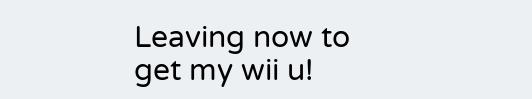Leaving now to get my wii u!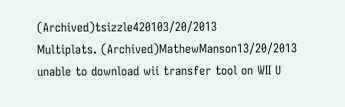(Archived)tsizzle420103/20/2013
Multiplats. (Archived)MathewManson13/20/2013
unable to download wii transfer tool on WII U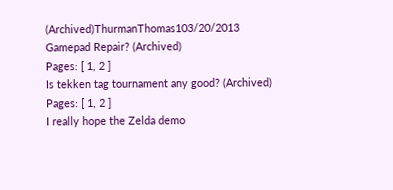(Archived)ThurmanThomas103/20/2013
Gamepad Repair? (Archived)
Pages: [ 1, 2 ]
Is tekken tag tournament any good? (Archived)
Pages: [ 1, 2 ]
I really hope the Zelda demo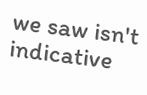we saw isn't indicative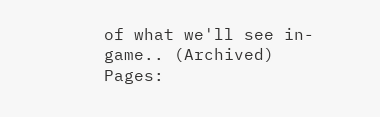of what we'll see in-game.. (Archived)
Pages: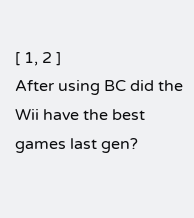[ 1, 2 ]
After using BC did the Wii have the best games last gen?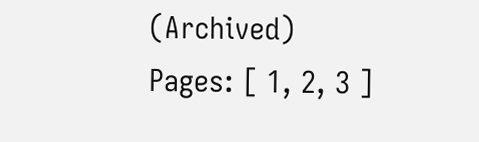(Archived)
Pages: [ 1, 2, 3 ]